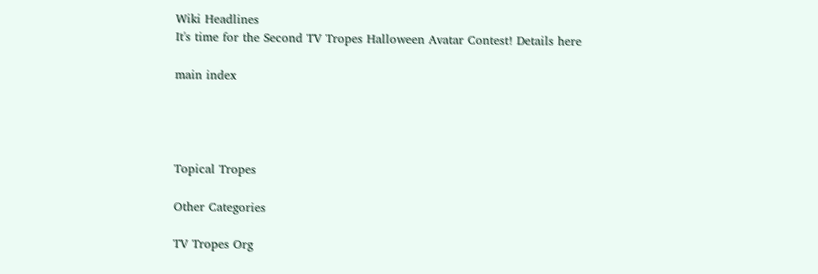Wiki Headlines
It's time for the Second TV Tropes Halloween Avatar Contest! Details here

main index




Topical Tropes

Other Categories

TV Tropes Org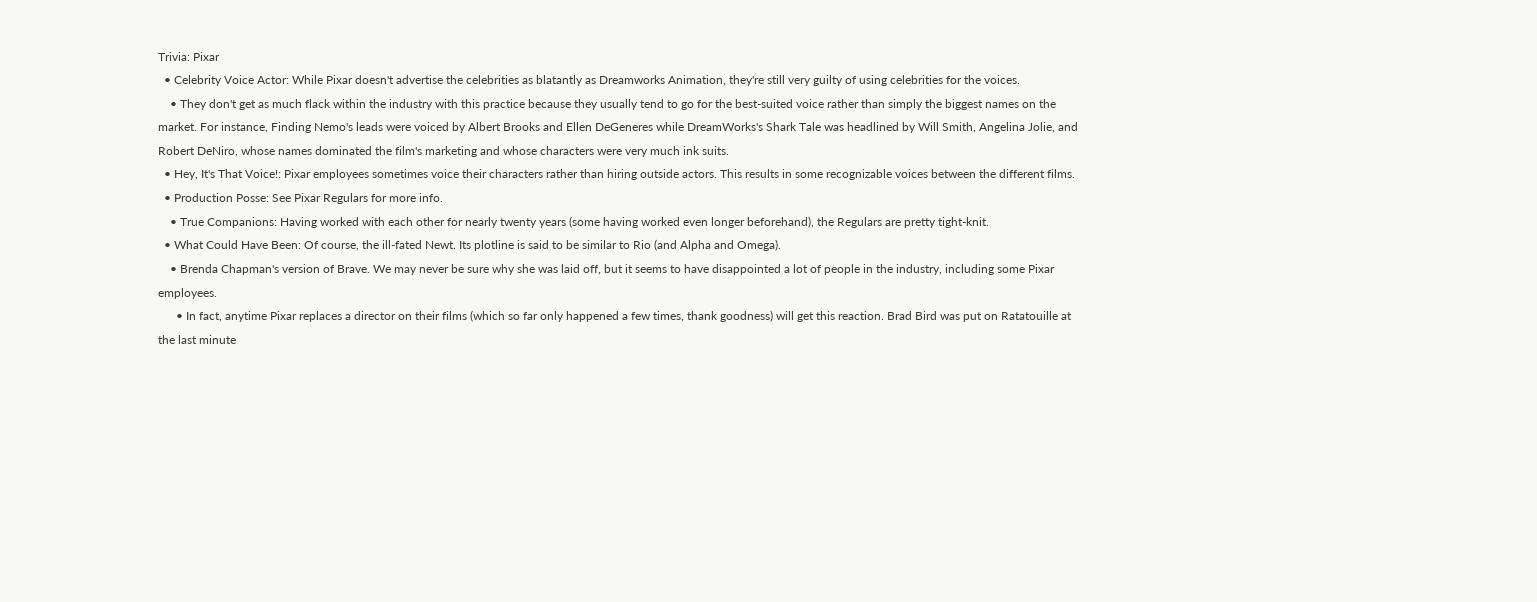Trivia: Pixar
  • Celebrity Voice Actor: While Pixar doesn't advertise the celebrities as blatantly as Dreamworks Animation, they're still very guilty of using celebrities for the voices.
    • They don't get as much flack within the industry with this practice because they usually tend to go for the best-suited voice rather than simply the biggest names on the market. For instance, Finding Nemo's leads were voiced by Albert Brooks and Ellen DeGeneres while DreamWorks's Shark Tale was headlined by Will Smith, Angelina Jolie, and Robert DeNiro, whose names dominated the film's marketing and whose characters were very much ink suits.
  • Hey, It's That Voice!: Pixar employees sometimes voice their characters rather than hiring outside actors. This results in some recognizable voices between the different films.
  • Production Posse: See Pixar Regulars for more info.
    • True Companions: Having worked with each other for nearly twenty years (some having worked even longer beforehand), the Regulars are pretty tight-knit.
  • What Could Have Been: Of course, the ill-fated Newt. Its plotline is said to be similar to Rio (and Alpha and Omega).
    • Brenda Chapman's version of Brave. We may never be sure why she was laid off, but it seems to have disappointed a lot of people in the industry, including some Pixar employees.
      • In fact, anytime Pixar replaces a director on their films (which so far only happened a few times, thank goodness) will get this reaction. Brad Bird was put on Ratatouille at the last minute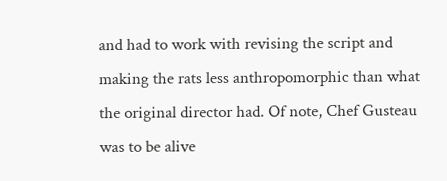and had to work with revising the script and making the rats less anthropomorphic than what the original director had. Of note, Chef Gusteau was to be alive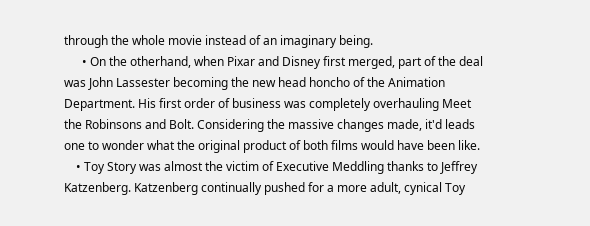through the whole movie instead of an imaginary being.
      • On the otherhand, when Pixar and Disney first merged, part of the deal was John Lassester becoming the new head honcho of the Animation Department. His first order of business was completely overhauling Meet the Robinsons and Bolt. Considering the massive changes made, it'd leads one to wonder what the original product of both films would have been like.
    • Toy Story was almost the victim of Executive Meddling thanks to Jeffrey Katzenberg. Katzenberg continually pushed for a more adult, cynical Toy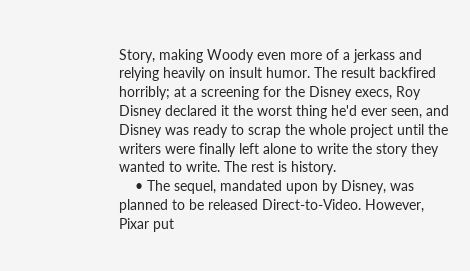Story, making Woody even more of a jerkass and relying heavily on insult humor. The result backfired horribly; at a screening for the Disney execs, Roy Disney declared it the worst thing he'd ever seen, and Disney was ready to scrap the whole project until the writers were finally left alone to write the story they wanted to write. The rest is history.
    • The sequel, mandated upon by Disney, was planned to be released Direct-to-Video. However, Pixar put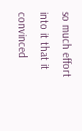so much effort into it that it convinced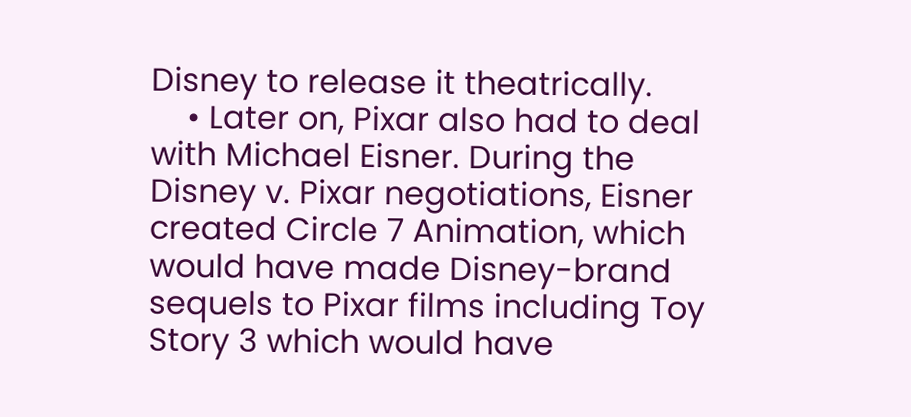Disney to release it theatrically.
    • Later on, Pixar also had to deal with Michael Eisner. During the Disney v. Pixar negotiations, Eisner created Circle 7 Animation, which would have made Disney-brand sequels to Pixar films including Toy Story 3 which would have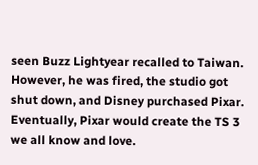seen Buzz Lightyear recalled to Taiwan. However, he was fired, the studio got shut down, and Disney purchased Pixar. Eventually, Pixar would create the TS 3 we all know and love.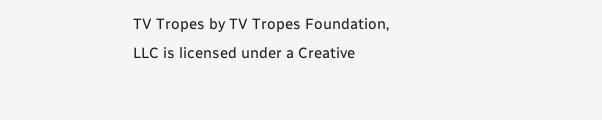TV Tropes by TV Tropes Foundation, LLC is licensed under a Creative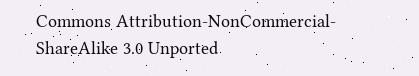Commons Attribution-NonCommercial-ShareAlike 3.0 Unported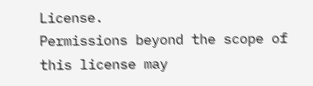License.
Permissions beyond the scope of this license may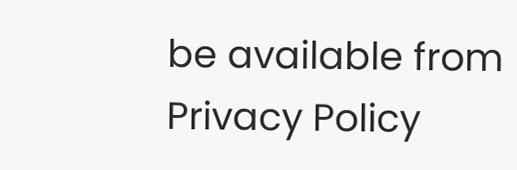be available from
Privacy Policy